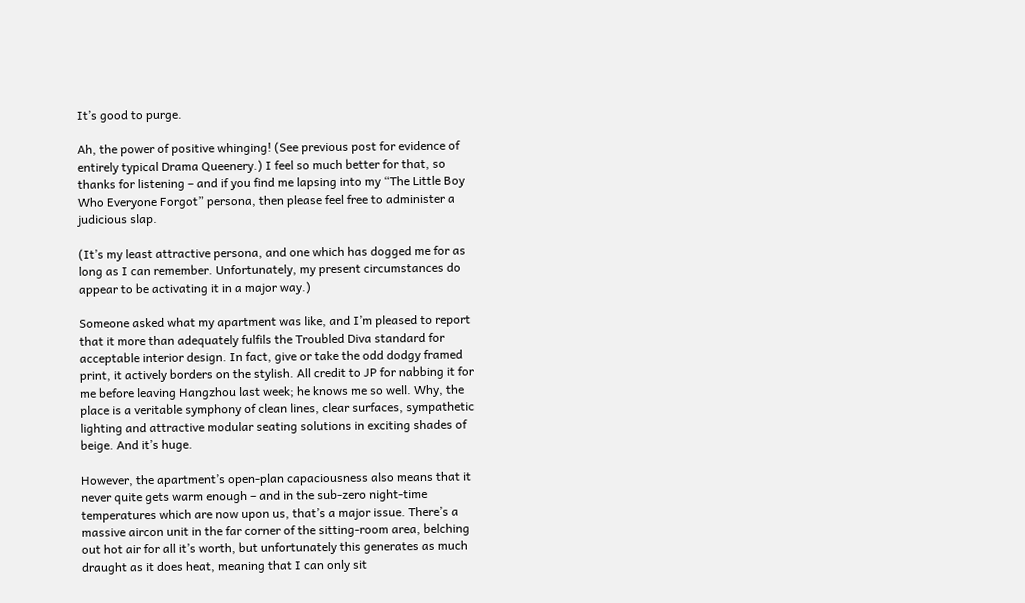It’s good to purge.

Ah, the power of positive whinging! (See previous post for evidence of entirely typical Drama Queenery.) I feel so much better for that, so thanks for listening – and if you find me lapsing into my “The Little Boy Who Everyone Forgot” persona, then please feel free to administer a judicious slap.

(It’s my least attractive persona, and one which has dogged me for as long as I can remember. Unfortunately, my present circumstances do appear to be activating it in a major way.)

Someone asked what my apartment was like, and I’m pleased to report that it more than adequately fulfils the Troubled Diva standard for acceptable interior design. In fact, give or take the odd dodgy framed print, it actively borders on the stylish. All credit to JP for nabbing it for me before leaving Hangzhou last week; he knows me so well. Why, the place is a veritable symphony of clean lines, clear surfaces, sympathetic lighting and attractive modular seating solutions in exciting shades of beige. And it’s huge.

However, the apartment’s open-plan capaciousness also means that it never quite gets warm enough – and in the sub-zero night-time temperatures which are now upon us, that’s a major issue. There’s a massive aircon unit in the far corner of the sitting-room area, belching out hot air for all it’s worth, but unfortunately this generates as much draught as it does heat, meaning that I can only sit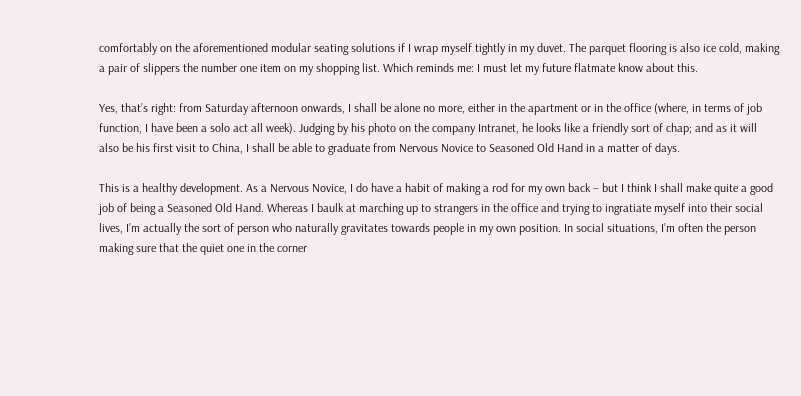comfortably on the aforementioned modular seating solutions if I wrap myself tightly in my duvet. The parquet flooring is also ice cold, making a pair of slippers the number one item on my shopping list. Which reminds me: I must let my future flatmate know about this.

Yes, that’s right: from Saturday afternoon onwards, I shall be alone no more, either in the apartment or in the office (where, in terms of job function, I have been a solo act all week). Judging by his photo on the company Intranet, he looks like a friendly sort of chap; and as it will also be his first visit to China, I shall be able to graduate from Nervous Novice to Seasoned Old Hand in a matter of days.

This is a healthy development. As a Nervous Novice, I do have a habit of making a rod for my own back – but I think I shall make quite a good job of being a Seasoned Old Hand. Whereas I baulk at marching up to strangers in the office and trying to ingratiate myself into their social lives, I’m actually the sort of person who naturally gravitates towards people in my own position. In social situations, I’m often the person making sure that the quiet one in the corner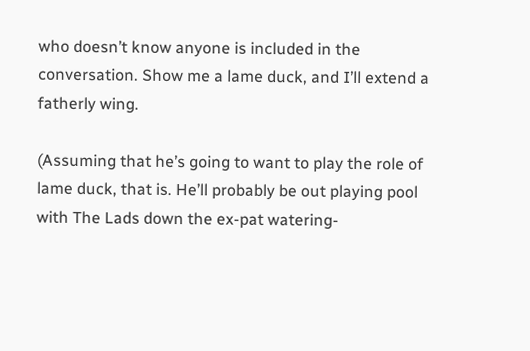who doesn’t know anyone is included in the conversation. Show me a lame duck, and I’ll extend a fatherly wing.

(Assuming that he’s going to want to play the role of lame duck, that is. He’ll probably be out playing pool with The Lads down the ex-pat watering-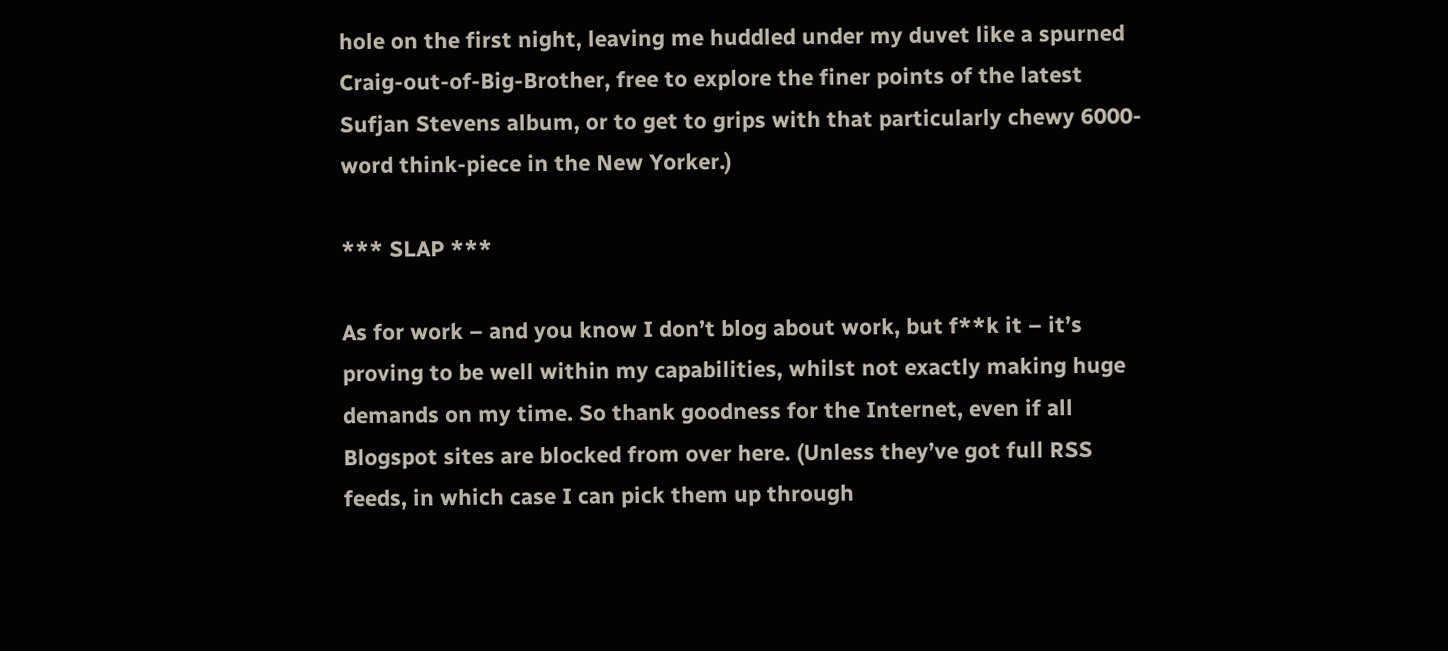hole on the first night, leaving me huddled under my duvet like a spurned Craig-out-of-Big-Brother, free to explore the finer points of the latest Sufjan Stevens album, or to get to grips with that particularly chewy 6000-word think-piece in the New Yorker.)

*** SLAP ***

As for work – and you know I don’t blog about work, but f**k it – it’s proving to be well within my capabilities, whilst not exactly making huge demands on my time. So thank goodness for the Internet, even if all Blogspot sites are blocked from over here. (Unless they’ve got full RSS feeds, in which case I can pick them up through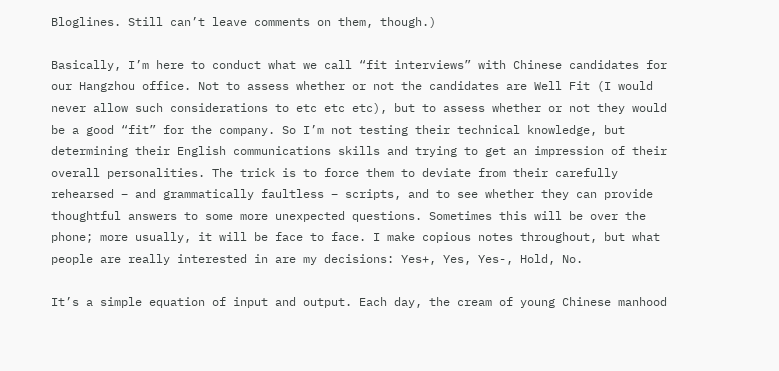Bloglines. Still can’t leave comments on them, though.)

Basically, I’m here to conduct what we call “fit interviews” with Chinese candidates for our Hangzhou office. Not to assess whether or not the candidates are Well Fit (I would never allow such considerations to etc etc etc), but to assess whether or not they would be a good “fit” for the company. So I’m not testing their technical knowledge, but determining their English communications skills and trying to get an impression of their overall personalities. The trick is to force them to deviate from their carefully rehearsed – and grammatically faultless – scripts, and to see whether they can provide thoughtful answers to some more unexpected questions. Sometimes this will be over the phone; more usually, it will be face to face. I make copious notes throughout, but what people are really interested in are my decisions: Yes+, Yes, Yes-, Hold, No.

It’s a simple equation of input and output. Each day, the cream of young Chinese manhood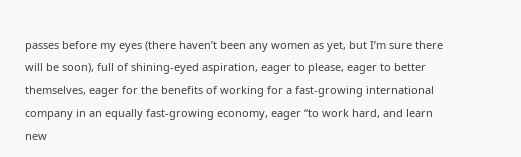passes before my eyes (there haven’t been any women as yet, but I’m sure there will be soon), full of shining-eyed aspiration, eager to please, eager to better themselves, eager for the benefits of working for a fast-growing international company in an equally fast-growing economy, eager “to work hard, and learn new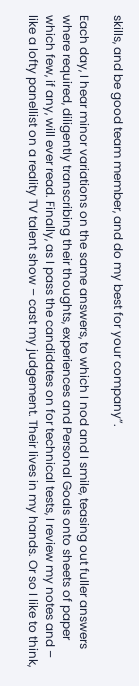skills, and be good team member, and do my best for your company”.

Each day, I hear minor variations on the same answers, to which I nod and I smile, teasing out fuller answers where required, diligently transcribing their thoughts, experiences and Personal Goals onto sheets of paper which few, if any, will ever read. Finally, as I pass the candidates on for technical tests, I review my notes and – like a lofty panellist on a reality TV talent show – cast my judgement. Their lives in my hands. Or so I like to think,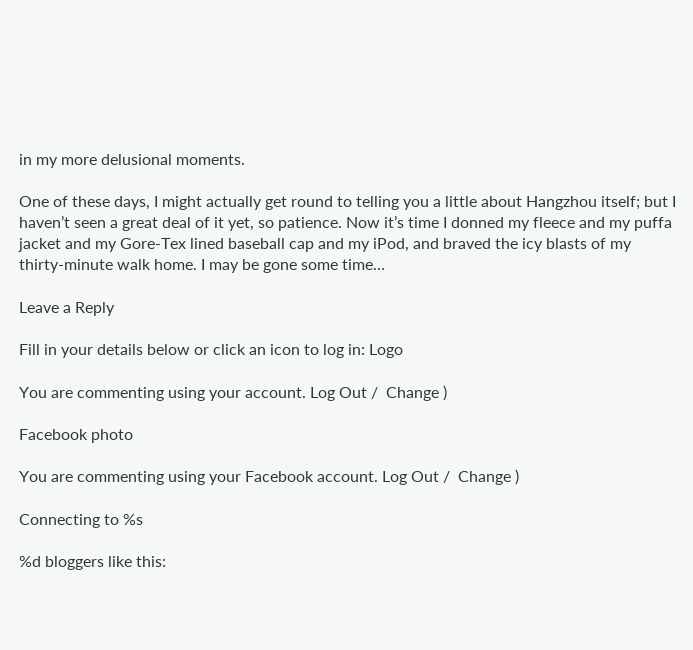in my more delusional moments.

One of these days, I might actually get round to telling you a little about Hangzhou itself; but I haven’t seen a great deal of it yet, so patience. Now it’s time I donned my fleece and my puffa jacket and my Gore-Tex lined baseball cap and my iPod, and braved the icy blasts of my thirty-minute walk home. I may be gone some time…

Leave a Reply

Fill in your details below or click an icon to log in: Logo

You are commenting using your account. Log Out /  Change )

Facebook photo

You are commenting using your Facebook account. Log Out /  Change )

Connecting to %s

%d bloggers like this: